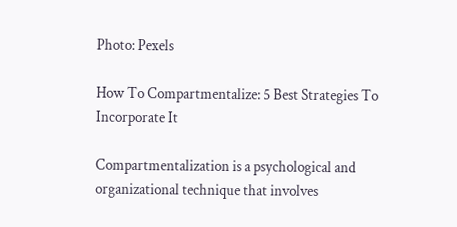Photo: Pexels

How To Compartmentalize: 5 Best Strategies To Incorporate It

Compartmentalization is a psychological and organizational technique that involves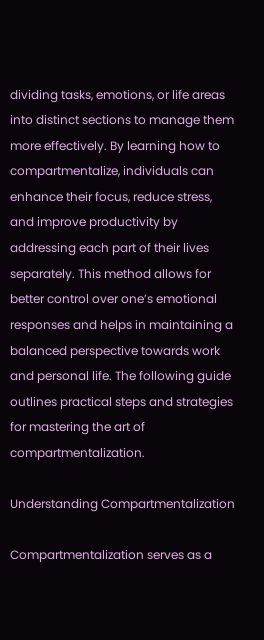dividing tasks, emotions, or life areas into distinct sections to manage them more effectively. By learning how to compartmentalize, individuals can enhance their focus, reduce stress, and improve productivity by addressing each part of their lives separately. This method allows for better control over one’s emotional responses and helps in maintaining a balanced perspective towards work and personal life. The following guide outlines practical steps and strategies for mastering the art of compartmentalization.

Understanding Compartmentalization

Compartmentalization serves as a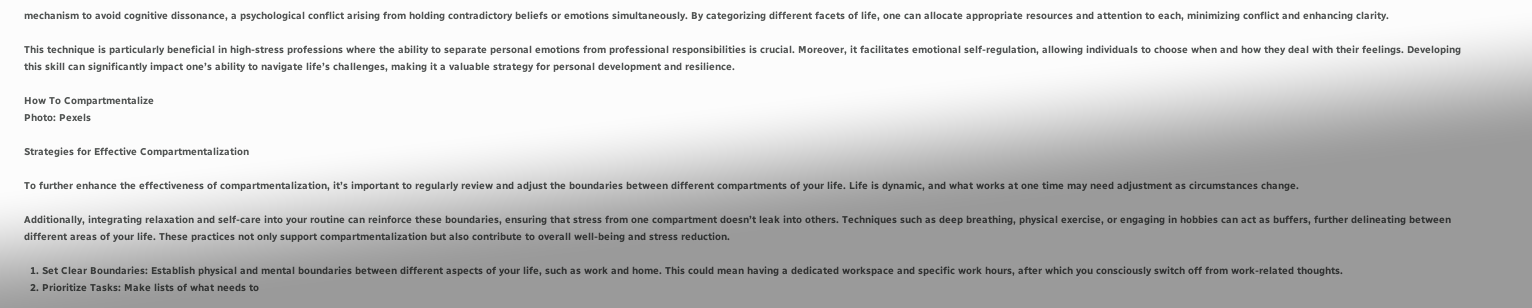mechanism to avoid cognitive dissonance, a psychological conflict arising from holding contradictory beliefs or emotions simultaneously. By categorizing different facets of life, one can allocate appropriate resources and attention to each, minimizing conflict and enhancing clarity.

This technique is particularly beneficial in high-stress professions where the ability to separate personal emotions from professional responsibilities is crucial. Moreover, it facilitates emotional self-regulation, allowing individuals to choose when and how they deal with their feelings. Developing this skill can significantly impact one’s ability to navigate life’s challenges, making it a valuable strategy for personal development and resilience.

How To Compartmentalize
Photo: Pexels

Strategies for Effective Compartmentalization

To further enhance the effectiveness of compartmentalization, it’s important to regularly review and adjust the boundaries between different compartments of your life. Life is dynamic, and what works at one time may need adjustment as circumstances change.

Additionally, integrating relaxation and self-care into your routine can reinforce these boundaries, ensuring that stress from one compartment doesn’t leak into others. Techniques such as deep breathing, physical exercise, or engaging in hobbies can act as buffers, further delineating between different areas of your life. These practices not only support compartmentalization but also contribute to overall well-being and stress reduction.

  1. Set Clear Boundaries: Establish physical and mental boundaries between different aspects of your life, such as work and home. This could mean having a dedicated workspace and specific work hours, after which you consciously switch off from work-related thoughts.
  2. Prioritize Tasks: Make lists of what needs to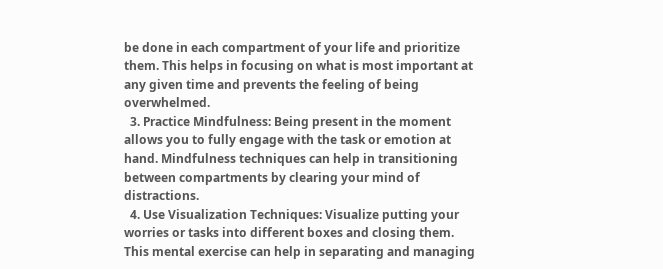be done in each compartment of your life and prioritize them. This helps in focusing on what is most important at any given time and prevents the feeling of being overwhelmed.
  3. Practice Mindfulness: Being present in the moment allows you to fully engage with the task or emotion at hand. Mindfulness techniques can help in transitioning between compartments by clearing your mind of distractions.
  4. Use Visualization Techniques: Visualize putting your worries or tasks into different boxes and closing them. This mental exercise can help in separating and managing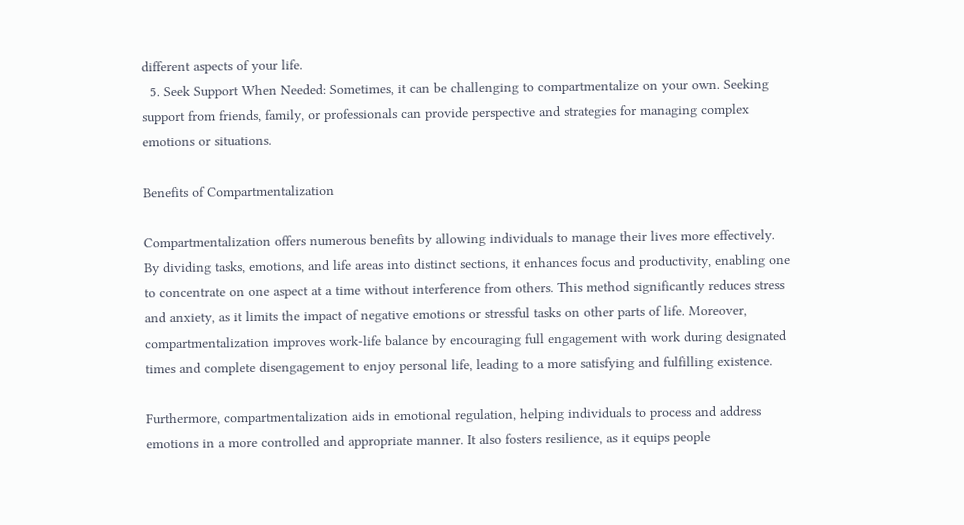different aspects of your life.
  5. Seek Support When Needed: Sometimes, it can be challenging to compartmentalize on your own. Seeking support from friends, family, or professionals can provide perspective and strategies for managing complex emotions or situations.

Benefits of Compartmentalization

Compartmentalization offers numerous benefits by allowing individuals to manage their lives more effectively. By dividing tasks, emotions, and life areas into distinct sections, it enhances focus and productivity, enabling one to concentrate on one aspect at a time without interference from others. This method significantly reduces stress and anxiety, as it limits the impact of negative emotions or stressful tasks on other parts of life. Moreover, compartmentalization improves work-life balance by encouraging full engagement with work during designated times and complete disengagement to enjoy personal life, leading to a more satisfying and fulfilling existence.

Furthermore, compartmentalization aids in emotional regulation, helping individuals to process and address emotions in a more controlled and appropriate manner. It also fosters resilience, as it equips people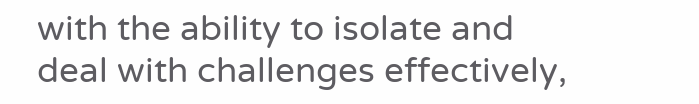with the ability to isolate and deal with challenges effectively,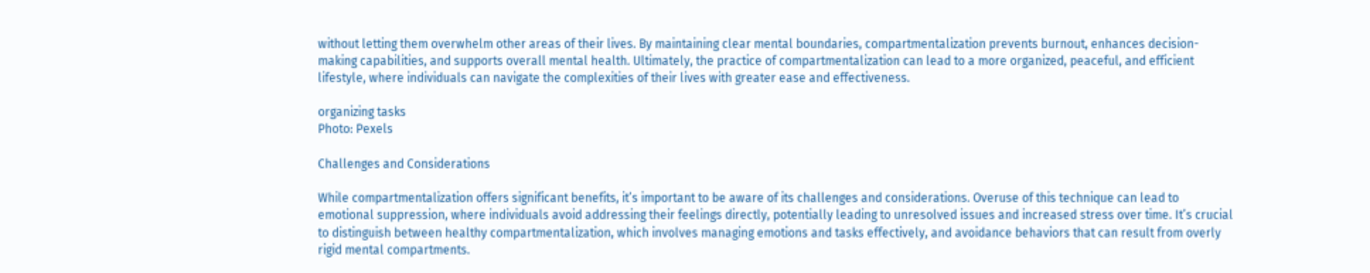without letting them overwhelm other areas of their lives. By maintaining clear mental boundaries, compartmentalization prevents burnout, enhances decision-making capabilities, and supports overall mental health. Ultimately, the practice of compartmentalization can lead to a more organized, peaceful, and efficient lifestyle, where individuals can navigate the complexities of their lives with greater ease and effectiveness.

organizing tasks
Photo: Pexels

Challenges and Considerations

While compartmentalization offers significant benefits, it’s important to be aware of its challenges and considerations. Overuse of this technique can lead to emotional suppression, where individuals avoid addressing their feelings directly, potentially leading to unresolved issues and increased stress over time. It’s crucial to distinguish between healthy compartmentalization, which involves managing emotions and tasks effectively, and avoidance behaviors that can result from overly rigid mental compartments.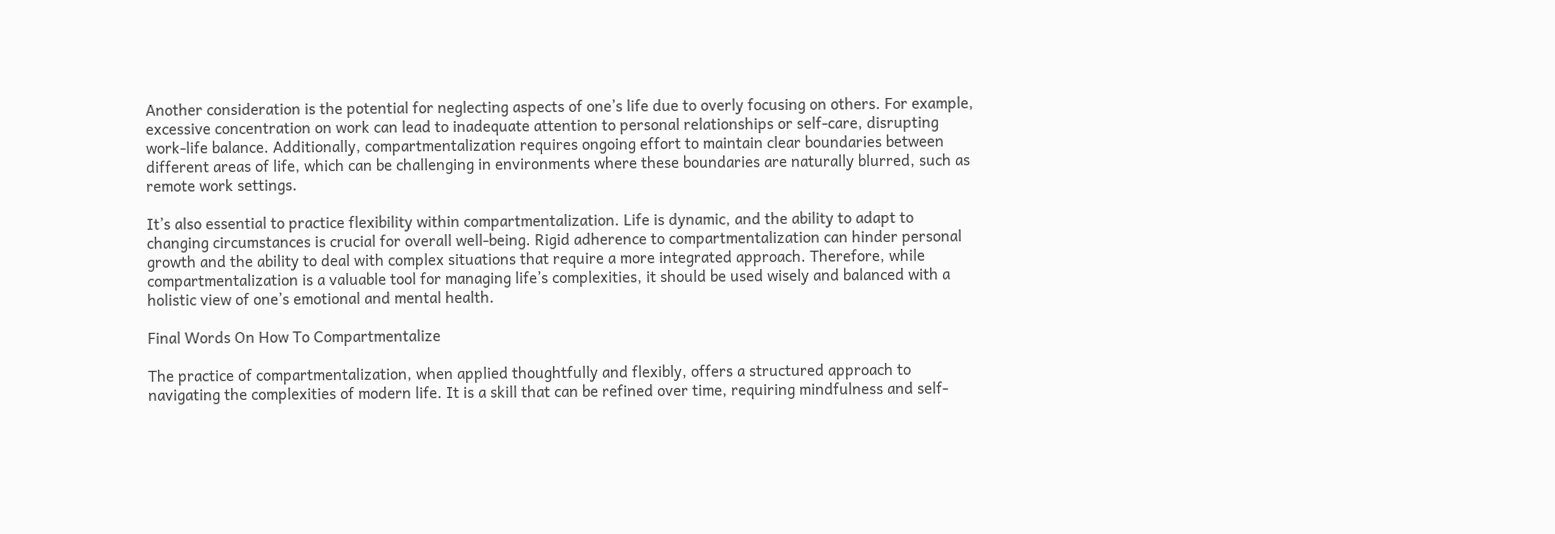Another consideration is the potential for neglecting aspects of one’s life due to overly focusing on others. For example, excessive concentration on work can lead to inadequate attention to personal relationships or self-care, disrupting work-life balance. Additionally, compartmentalization requires ongoing effort to maintain clear boundaries between different areas of life, which can be challenging in environments where these boundaries are naturally blurred, such as remote work settings.

It’s also essential to practice flexibility within compartmentalization. Life is dynamic, and the ability to adapt to changing circumstances is crucial for overall well-being. Rigid adherence to compartmentalization can hinder personal growth and the ability to deal with complex situations that require a more integrated approach. Therefore, while compartmentalization is a valuable tool for managing life’s complexities, it should be used wisely and balanced with a holistic view of one’s emotional and mental health.

Final Words On How To Compartmentalize

The practice of compartmentalization, when applied thoughtfully and flexibly, offers a structured approach to navigating the complexities of modern life. It is a skill that can be refined over time, requiring mindfulness and self-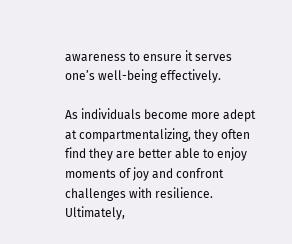awareness to ensure it serves one’s well-being effectively.

As individuals become more adept at compartmentalizing, they often find they are better able to enjoy moments of joy and confront challenges with resilience. Ultimately,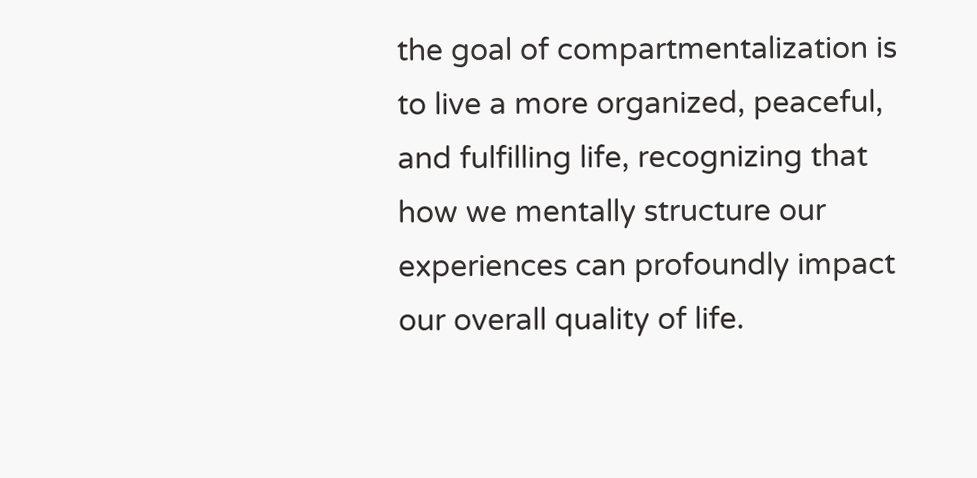the goal of compartmentalization is to live a more organized, peaceful, and fulfilling life, recognizing that how we mentally structure our experiences can profoundly impact our overall quality of life.